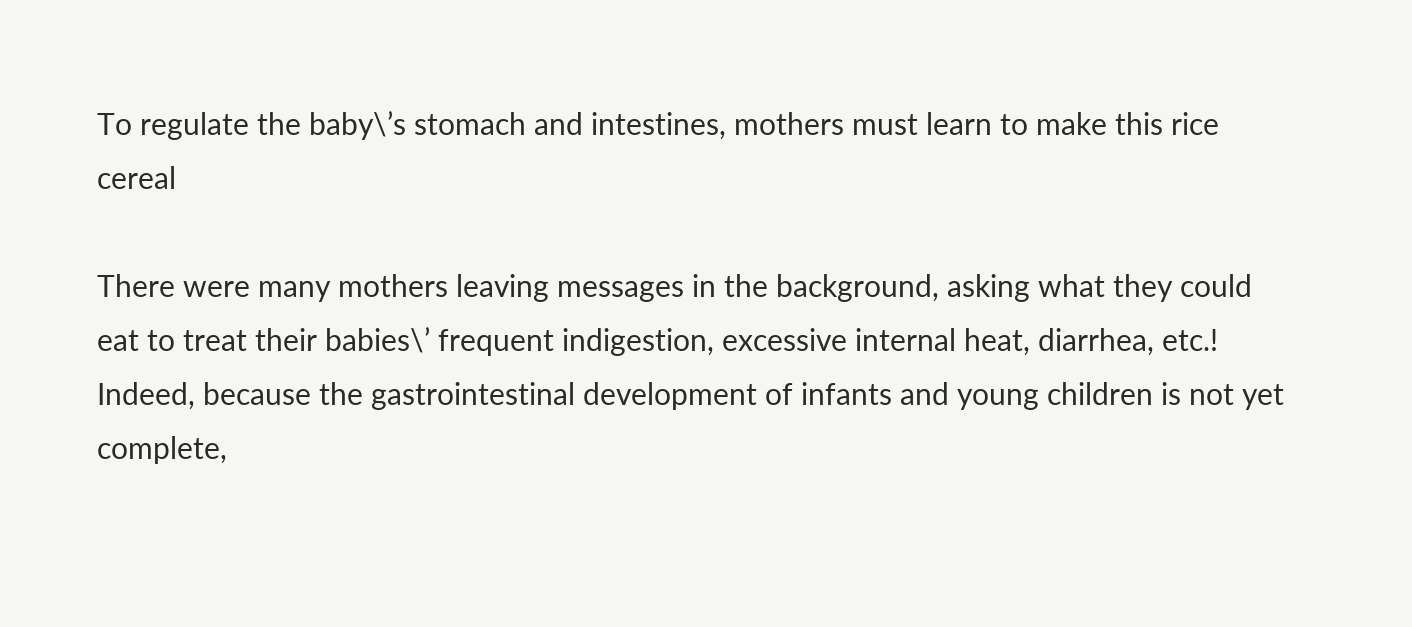To regulate the baby\’s stomach and intestines, mothers must learn to make this rice cereal

There were many mothers leaving messages in the background, asking what they could eat to treat their babies\’ frequent indigestion, excessive internal heat, diarrhea, etc.! Indeed, because the gastrointestinal development of infants and young children is not yet complete,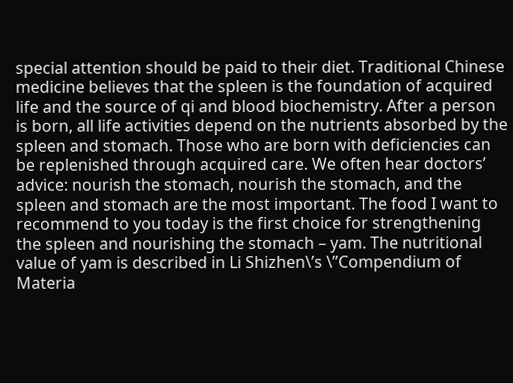special attention should be paid to their diet. Traditional Chinese medicine believes that the spleen is the foundation of acquired life and the source of qi and blood biochemistry. After a person is born, all life activities depend on the nutrients absorbed by the spleen and stomach. Those who are born with deficiencies can be replenished through acquired care. We often hear doctors’ advice: nourish the stomach, nourish the stomach, and the spleen and stomach are the most important. The food I want to recommend to you today is the first choice for strengthening the spleen and nourishing the stomach – yam. The nutritional value of yam is described in Li Shizhen\’s \”Compendium of Materia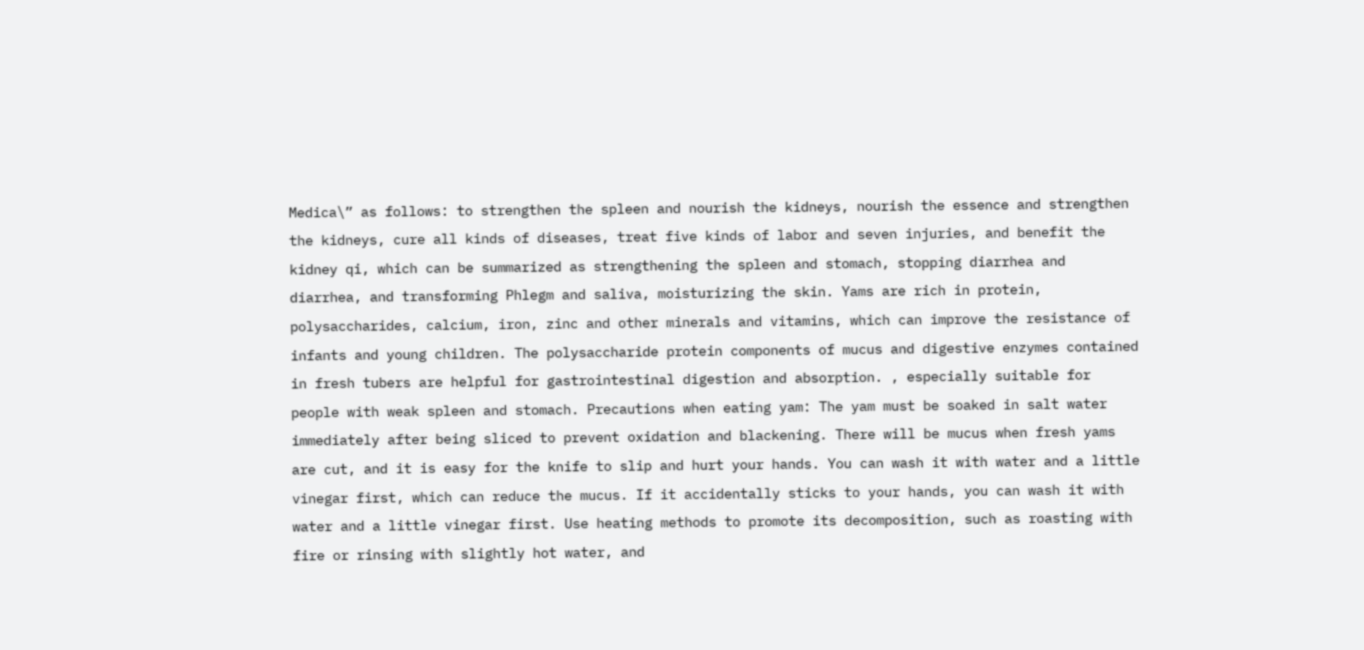Medica\” as follows: to strengthen the spleen and nourish the kidneys, nourish the essence and strengthen the kidneys, cure all kinds of diseases, treat five kinds of labor and seven injuries, and benefit the kidney qi, which can be summarized as strengthening the spleen and stomach, stopping diarrhea and diarrhea, and transforming Phlegm and saliva, moisturizing the skin. Yams are rich in protein, polysaccharides, calcium, iron, zinc and other minerals and vitamins, which can improve the resistance of infants and young children. The polysaccharide protein components of mucus and digestive enzymes contained in fresh tubers are helpful for gastrointestinal digestion and absorption. , especially suitable for people with weak spleen and stomach. Precautions when eating yam: The yam must be soaked in salt water immediately after being sliced to prevent oxidation and blackening. There will be mucus when fresh yams are cut, and it is easy for the knife to slip and hurt your hands. You can wash it with water and a little vinegar first, which can reduce the mucus. If it accidentally sticks to your hands, you can wash it with water and a little vinegar first. Use heating methods to promote its decomposition, such as roasting with fire or rinsing with slightly hot water, and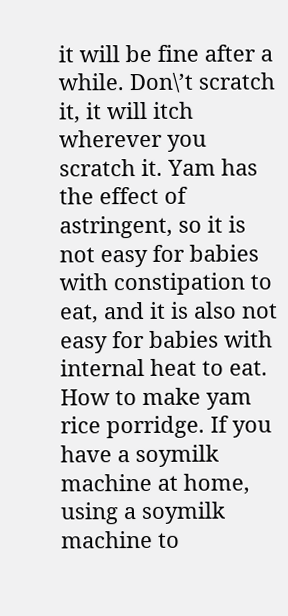it will be fine after a while. Don\’t scratch it, it will itch wherever you scratch it. Yam has the effect of astringent, so it is not easy for babies with constipation to eat, and it is also not easy for babies with internal heat to eat. How to make yam rice porridge. If you have a soymilk machine at home, using a soymilk machine to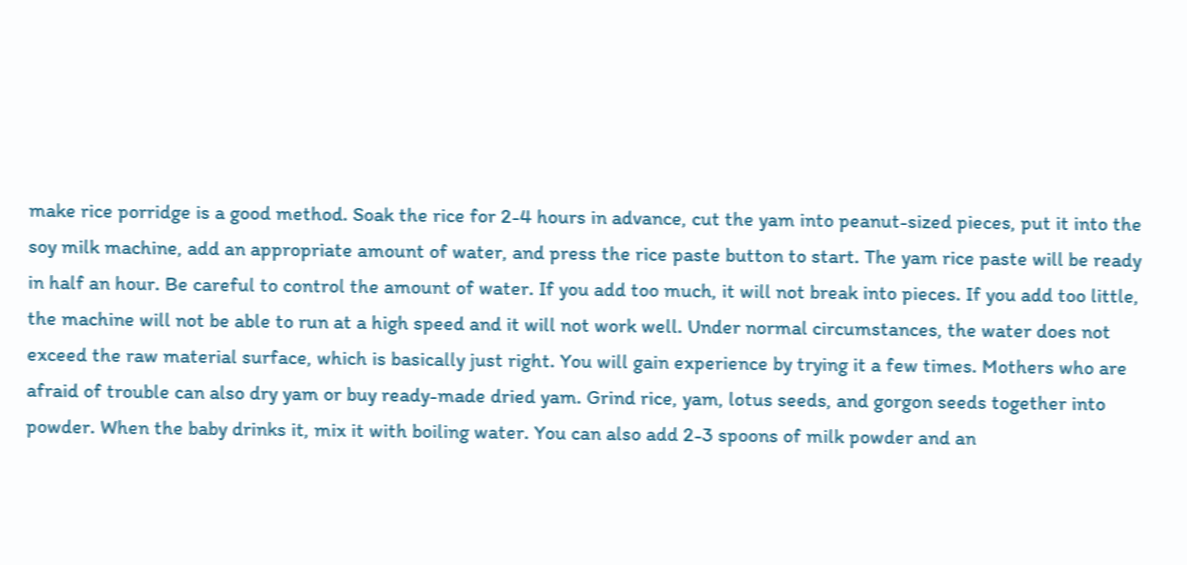make rice porridge is a good method. Soak the rice for 2-4 hours in advance, cut the yam into peanut-sized pieces, put it into the soy milk machine, add an appropriate amount of water, and press the rice paste button to start. The yam rice paste will be ready in half an hour. Be careful to control the amount of water. If you add too much, it will not break into pieces. If you add too little, the machine will not be able to run at a high speed and it will not work well. Under normal circumstances, the water does not exceed the raw material surface, which is basically just right. You will gain experience by trying it a few times. Mothers who are afraid of trouble can also dry yam or buy ready-made dried yam. Grind rice, yam, lotus seeds, and gorgon seeds together into powder. When the baby drinks it, mix it with boiling water. You can also add 2-3 spoons of milk powder and an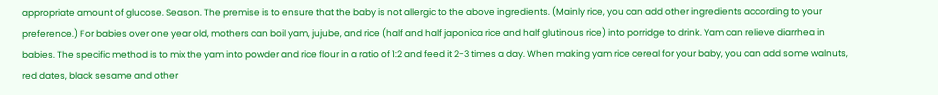appropriate amount of glucose. Season. The premise is to ensure that the baby is not allergic to the above ingredients. (Mainly rice, you can add other ingredients according to your preference.) For babies over one year old, mothers can boil yam, jujube, and rice (half and half japonica rice and half glutinous rice) into porridge to drink. Yam can relieve diarrhea in babies. The specific method is to mix the yam into powder and rice flour in a ratio of 1:2 and feed it 2-3 times a day. When making yam rice cereal for your baby, you can add some walnuts, red dates, black sesame and other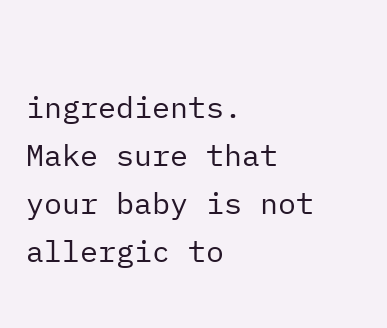ingredients. Make sure that your baby is not allergic to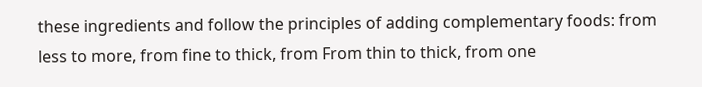these ingredients and follow the principles of adding complementary foods: from less to more, from fine to thick, from From thin to thick, from one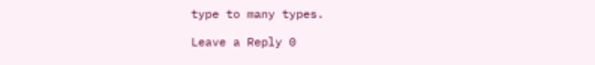type to many types.

Leave a Reply 0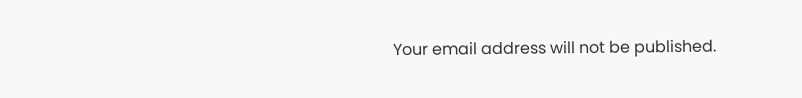Your email address will not be published.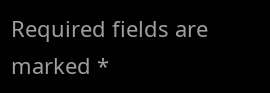Required fields are marked *